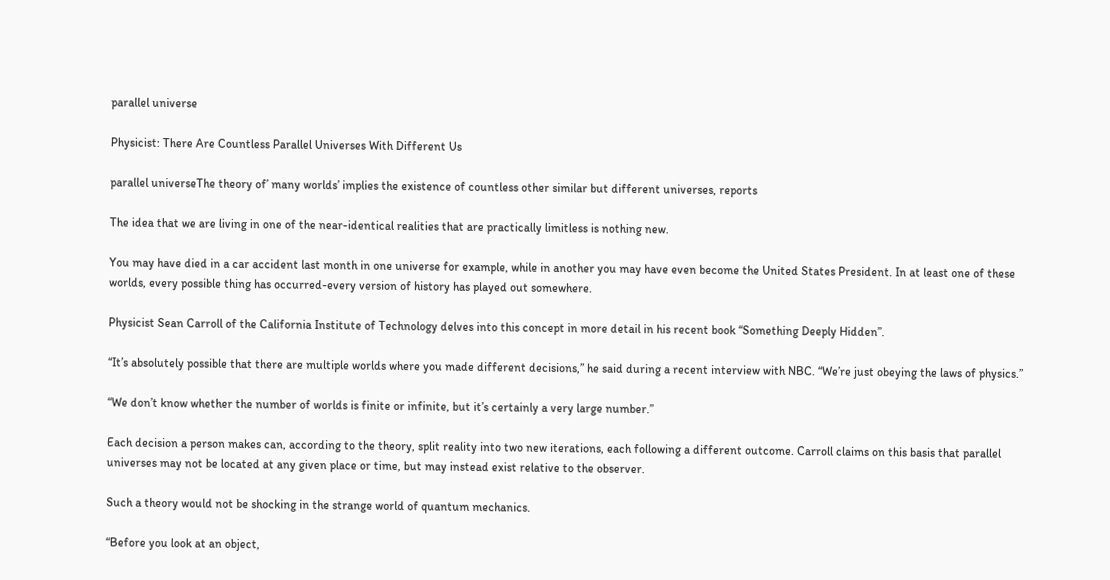parallel universe

Physicist: There Are Countless Parallel Universes With Different Us

parallel universeThe theory of’ many worlds’ implies the existence of countless other similar but different universes, reports

The idea that we are living in one of the near-identical realities that are practically limitless is nothing new.

You may have died in a car accident last month in one universe for example, while in another you may have even become the United States President. In at least one of these worlds, every possible thing has occurred-every version of history has played out somewhere.

Physicist Sean Carroll of the California Institute of Technology delves into this concept in more detail in his recent book “Something Deeply Hidden”.

“It’s absolutely possible that there are multiple worlds where you made different decisions,” he said during a recent interview with NBC. “We’re just obeying the laws of physics.”

“We don’t know whether the number of worlds is finite or infinite, but it’s certainly a very large number.”

Each decision a person makes can, according to the theory, split reality into two new iterations, each following a different outcome. Carroll claims on this basis that parallel universes may not be located at any given place or time, but may instead exist relative to the observer.

Such a theory would not be shocking in the strange world of quantum mechanics.

“Before you look at an object,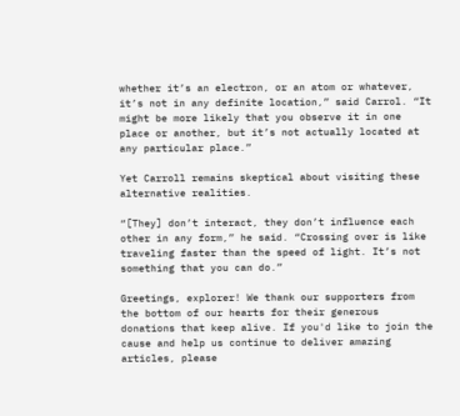whether it’s an electron, or an atom or whatever, it’s not in any definite location,” said Carrol. “It might be more likely that you observe it in one place or another, but it’s not actually located at any particular place.”

Yet Carroll remains skeptical about visiting these alternative realities.

“[They] don’t interact, they don’t influence each other in any form,” he said. “Crossing over is like traveling faster than the speed of light. It’s not something that you can do.”

Greetings, explorer! We thank our supporters from the bottom of our hearts for their generous donations that keep alive. If you'd like to join the cause and help us continue to deliver amazing articles, please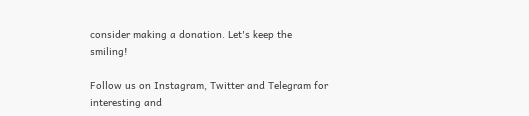consider making a donation. Let's keep the  smiling!

Follow us on Instagram, Twitter and Telegram for interesting and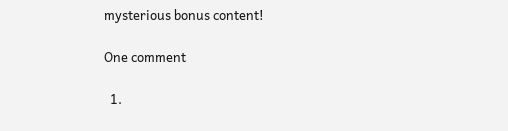mysterious bonus content!

One comment

  1.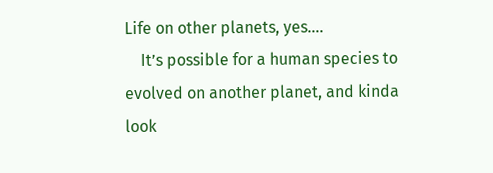Life on other planets, yes….
    It’s possible for a human species to evolved on another planet, and kinda look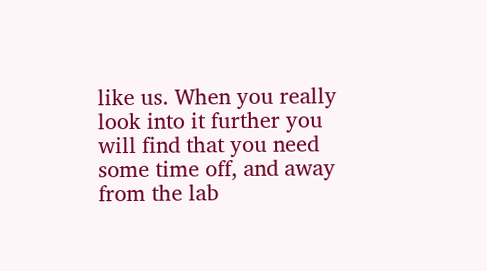like us. When you really look into it further you will find that you need some time off, and away from the lab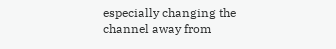especially changing the channel away from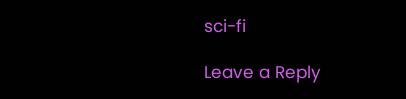sci-fi

Leave a Reply